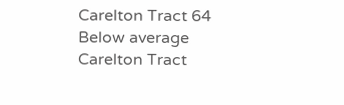Carelton Tract 64 Below average
Carelton Tract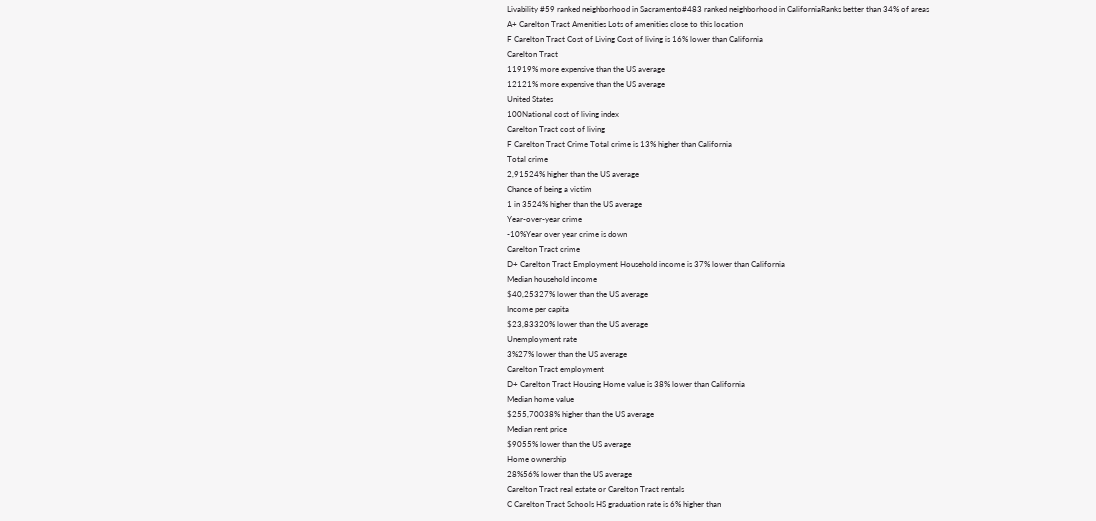Livability #59 ranked neighborhood in Sacramento#483 ranked neighborhood in CaliforniaRanks better than 34% of areas
A+ Carelton Tract Amenities Lots of amenities close to this location
F Carelton Tract Cost of Living Cost of living is 16% lower than California
Carelton Tract
11919% more expensive than the US average
12121% more expensive than the US average
United States
100National cost of living index
Carelton Tract cost of living
F Carelton Tract Crime Total crime is 13% higher than California
Total crime
2,91524% higher than the US average
Chance of being a victim
1 in 3524% higher than the US average
Year-over-year crime
-10%Year over year crime is down
Carelton Tract crime
D+ Carelton Tract Employment Household income is 37% lower than California
Median household income
$40,25327% lower than the US average
Income per capita
$23,83320% lower than the US average
Unemployment rate
3%27% lower than the US average
Carelton Tract employment
D+ Carelton Tract Housing Home value is 38% lower than California
Median home value
$255,70038% higher than the US average
Median rent price
$9055% lower than the US average
Home ownership
28%56% lower than the US average
Carelton Tract real estate or Carelton Tract rentals
C Carelton Tract Schools HS graduation rate is 6% higher than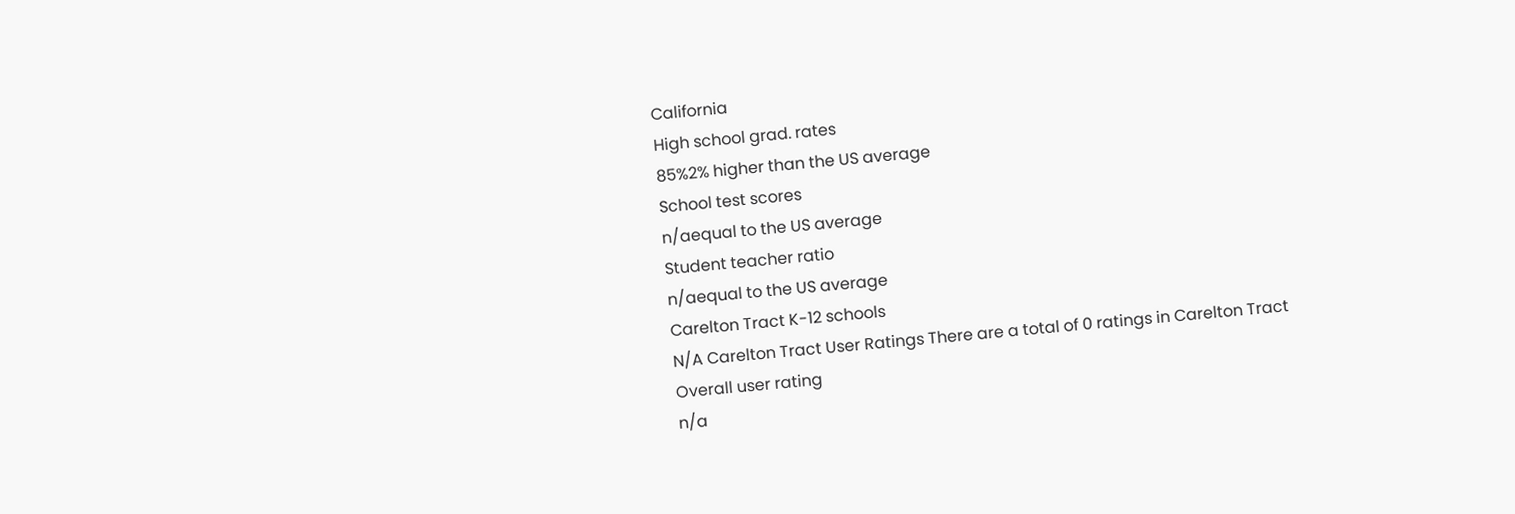California
High school grad. rates
85%2% higher than the US average
School test scores
n/aequal to the US average
Student teacher ratio
n/aequal to the US average
Carelton Tract K-12 schools
N/A Carelton Tract User Ratings There are a total of 0 ratings in Carelton Tract
Overall user rating
n/a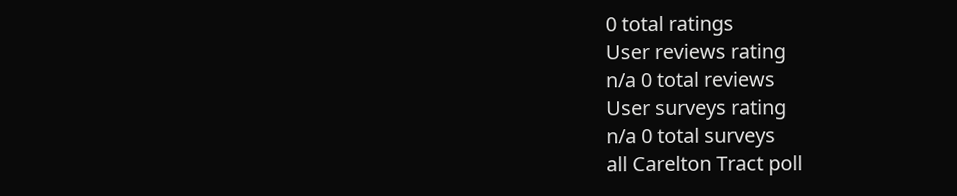0 total ratings
User reviews rating
n/a 0 total reviews
User surveys rating
n/a 0 total surveys
all Carelton Tract poll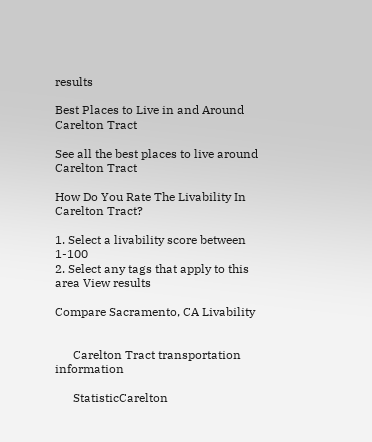results

Best Places to Live in and Around Carelton Tract

See all the best places to live around Carelton Tract

How Do You Rate The Livability In Carelton Tract?

1. Select a livability score between 1-100
2. Select any tags that apply to this area View results

Compare Sacramento, CA Livability


      Carelton Tract transportation information

      StatisticCarelton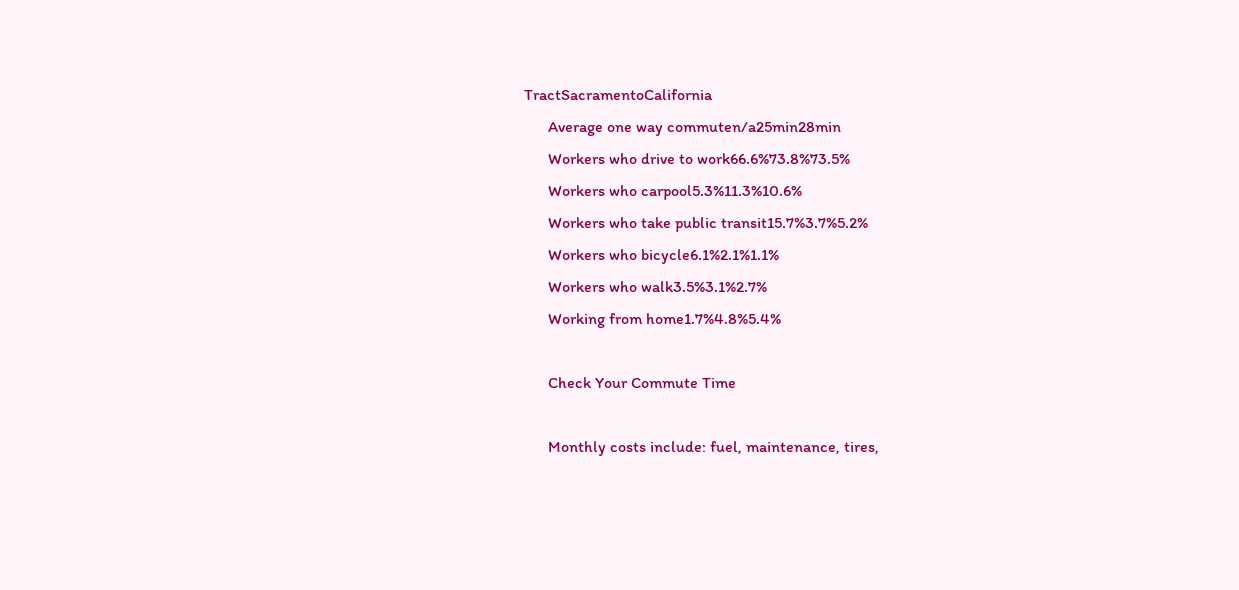TractSacramentoCalifornia
      Average one way commuten/a25min28min
      Workers who drive to work66.6%73.8%73.5%
      Workers who carpool5.3%11.3%10.6%
      Workers who take public transit15.7%3.7%5.2%
      Workers who bicycle6.1%2.1%1.1%
      Workers who walk3.5%3.1%2.7%
      Working from home1.7%4.8%5.4%

      Check Your Commute Time

      Monthly costs include: fuel, maintenance, tires,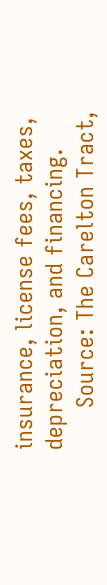insurance, license fees, taxes, depreciation, and financing.
      Source: The Carelton Tract,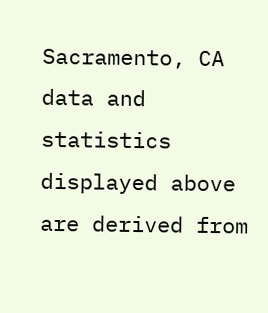Sacramento, CA data and statistics displayed above are derived from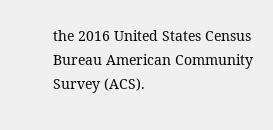the 2016 United States Census Bureau American Community Survey (ACS).